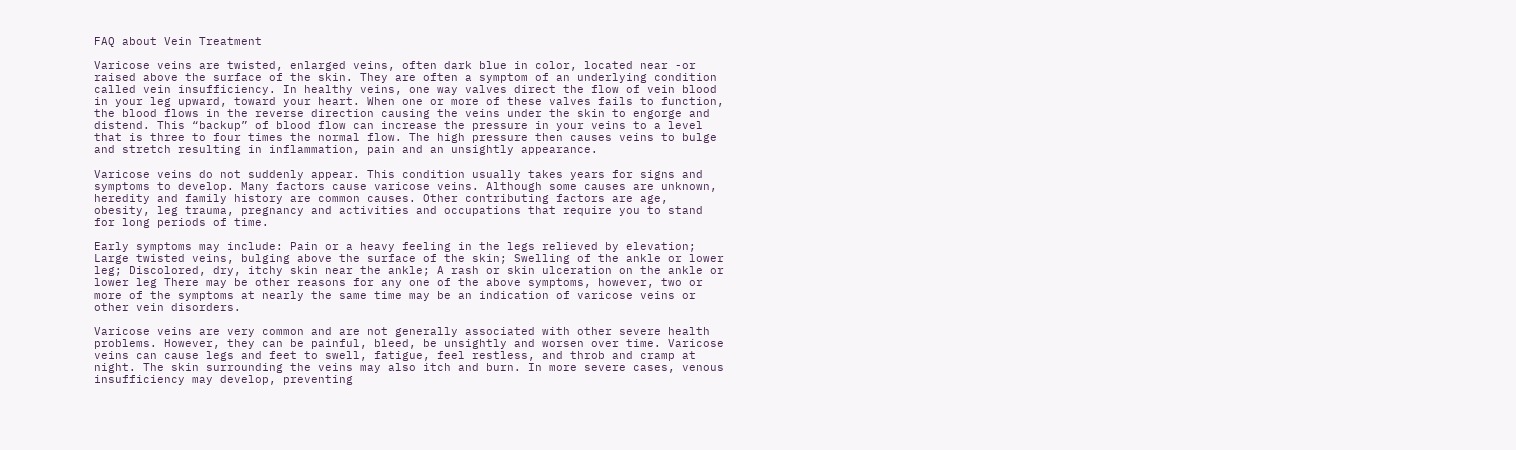FAQ about Vein Treatment

Varicose veins are twisted, enlarged veins, often dark blue in color, located near -or raised above the surface of the skin. They are often a symptom of an underlying condition called vein insufficiency. In healthy veins, one way valves direct the flow of vein blood in your leg upward, toward your heart. When one or more of these valves fails to function, the blood flows in the reverse direction causing the veins under the skin to engorge and distend. This “backup” of blood flow can increase the pressure in your veins to a level that is three to four times the normal flow. The high pressure then causes veins to bulge and stretch resulting in inflammation, pain and an unsightly appearance.

Varicose veins do not suddenly appear. This condition usually takes years for signs and symptoms to develop. Many factors cause varicose veins. Although some causes are unknown, heredity and family history are common causes. Other contributing factors are age, obesity, leg trauma, pregnancy and activities and occupations that require you to stand for long periods of time.

Early symptoms may include: Pain or a heavy feeling in the legs relieved by elevation; Large twisted veins, bulging above the surface of the skin; Swelling of the ankle or lower leg; Discolored, dry, itchy skin near the ankle; A rash or skin ulceration on the ankle or lower leg There may be other reasons for any one of the above symptoms, however, two or more of the symptoms at nearly the same time may be an indication of varicose veins or other vein disorders.

Varicose veins are very common and are not generally associated with other severe health problems. However, they can be painful, bleed, be unsightly and worsen over time. Varicose veins can cause legs and feet to swell, fatigue, feel restless, and throb and cramp at night. The skin surrounding the veins may also itch and burn. In more severe cases, venous insufficiency may develop, preventing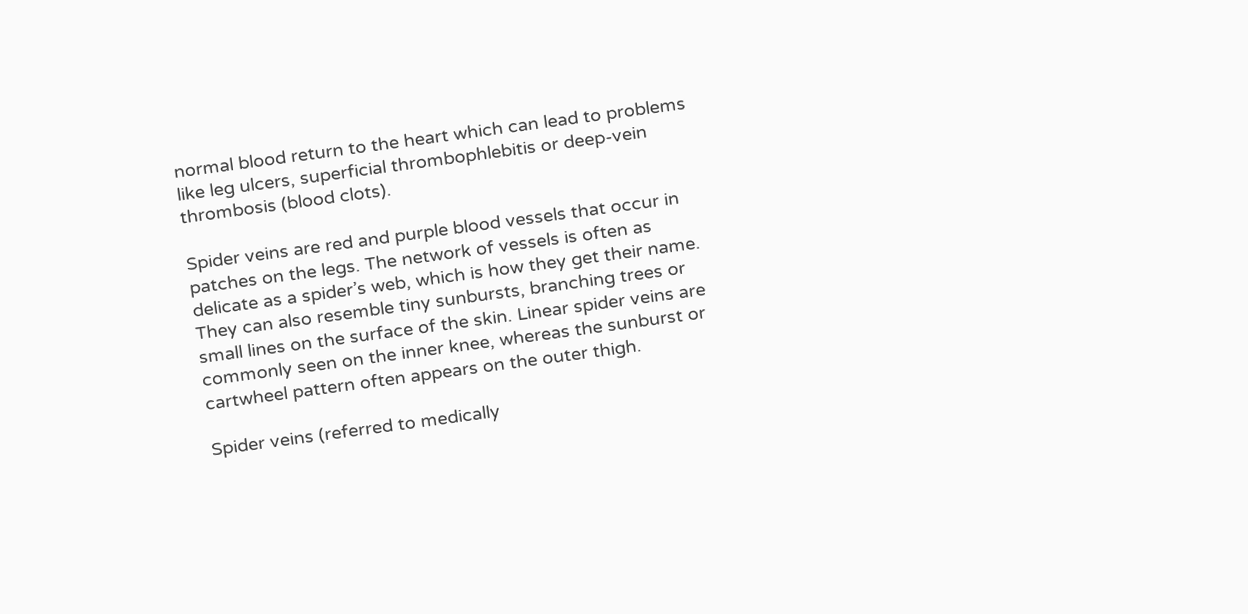normal blood return to the heart which can lead to problems like leg ulcers, superficial thrombophlebitis or deep-vein thrombosis (blood clots).

Spider veins are red and purple blood vessels that occur in patches on the legs. The network of vessels is often as delicate as a spider’s web, which is how they get their name. They can also resemble tiny sunbursts, branching trees or small lines on the surface of the skin. Linear spider veins are commonly seen on the inner knee, whereas the sunburst or cartwheel pattern often appears on the outer thigh.

Spider veins (referred to medically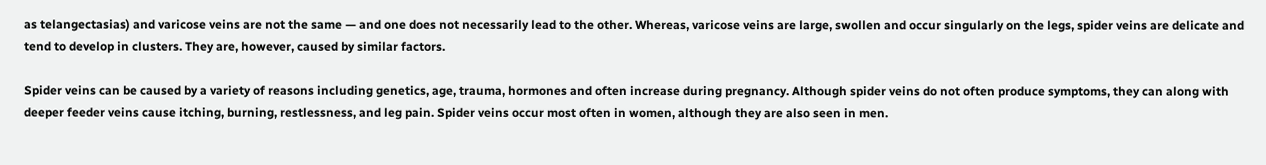as telangectasias) and varicose veins are not the same — and one does not necessarily lead to the other. Whereas, varicose veins are large, swollen and occur singularly on the legs, spider veins are delicate and tend to develop in clusters. They are, however, caused by similar factors.

Spider veins can be caused by a variety of reasons including genetics, age, trauma, hormones and often increase during pregnancy. Although spider veins do not often produce symptoms, they can along with deeper feeder veins cause itching, burning, restlessness, and leg pain. Spider veins occur most often in women, although they are also seen in men.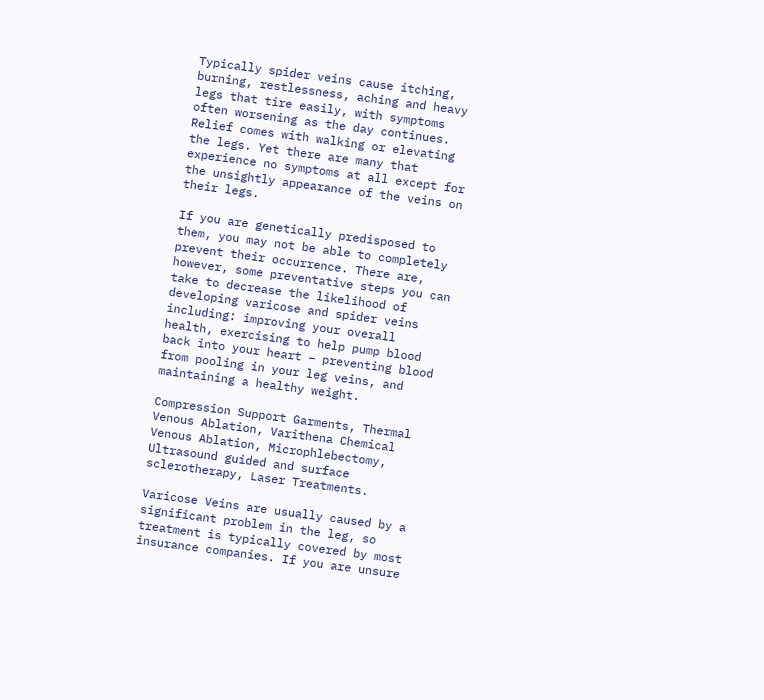Typically spider veins cause itching, burning, restlessness, aching and heavy legs that tire easily, with symptoms often worsening as the day continues. Relief comes with walking or elevating the legs. Yet there are many that experience no symptoms at all except for the unsightly appearance of the veins on their legs.

If you are genetically predisposed to them, you may not be able to completely prevent their occurrence. There are, however, some preventative steps you can take to decrease the likelihood of developing varicose and spider veins including: improving your overall health, exercising to help pump blood back into your heart – preventing blood from pooling in your leg veins, and maintaining a healthy weight.

Compression Support Garments, Thermal Venous Ablation, Varithena Chemical Venous Ablation, Microphlebectomy, Ultrasound guided and surface sclerotherapy, Laser Treatments.

Varicose Veins are usually caused by a significant problem in the leg, so treatment is typically covered by most insurance companies. If you are unsure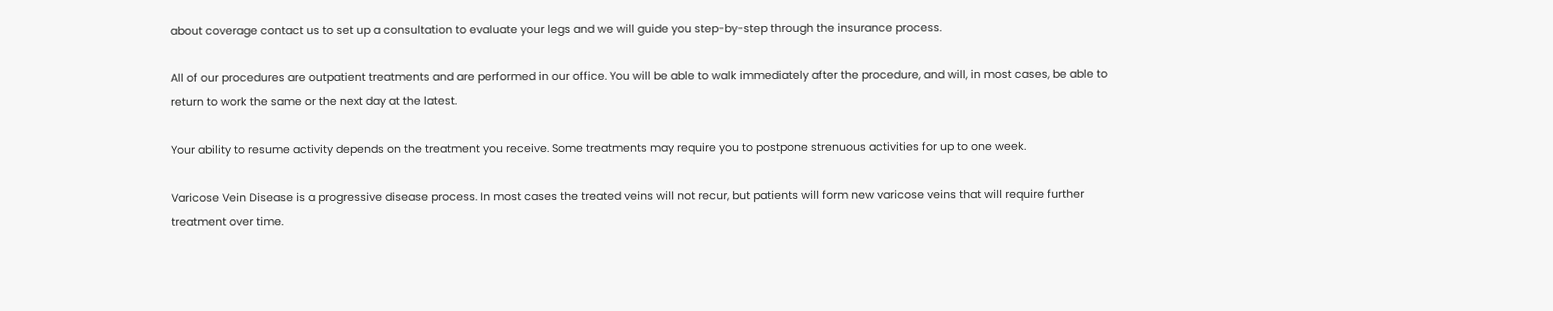about coverage contact us to set up a consultation to evaluate your legs and we will guide you step-by-step through the insurance process.

All of our procedures are outpatient treatments and are performed in our office. You will be able to walk immediately after the procedure, and will, in most cases, be able to return to work the same or the next day at the latest.

Your ability to resume activity depends on the treatment you receive. Some treatments may require you to postpone strenuous activities for up to one week.

Varicose Vein Disease is a progressive disease process. In most cases the treated veins will not recur, but patients will form new varicose veins that will require further treatment over time.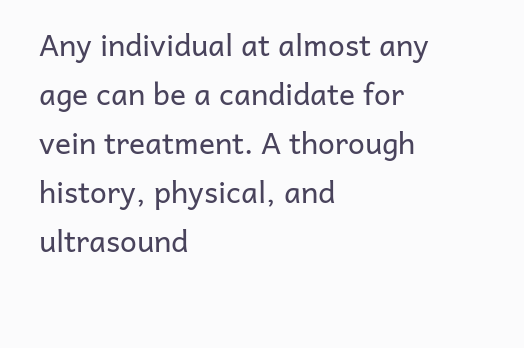Any individual at almost any age can be a candidate for vein treatment. A thorough history, physical, and ultrasound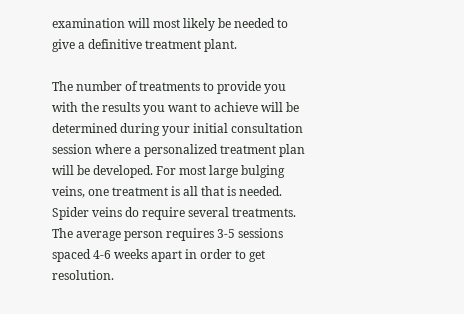examination will most likely be needed to give a definitive treatment plant.

The number of treatments to provide you with the results you want to achieve will be determined during your initial consultation session where a personalized treatment plan will be developed. For most large bulging veins, one treatment is all that is needed. Spider veins do require several treatments. The average person requires 3-5 sessions spaced 4-6 weeks apart in order to get resolution.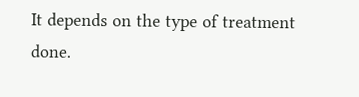It depends on the type of treatment done.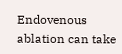Endovenous ablation can take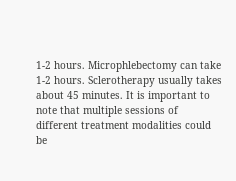1-2 hours. Microphlebectomy can take 1-2 hours. Sclerotherapy usually takes about 45 minutes. It is important to note that multiple sessions of different treatment modalities could be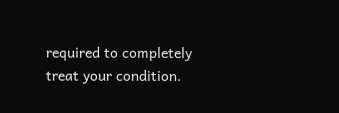required to completely treat your condition.